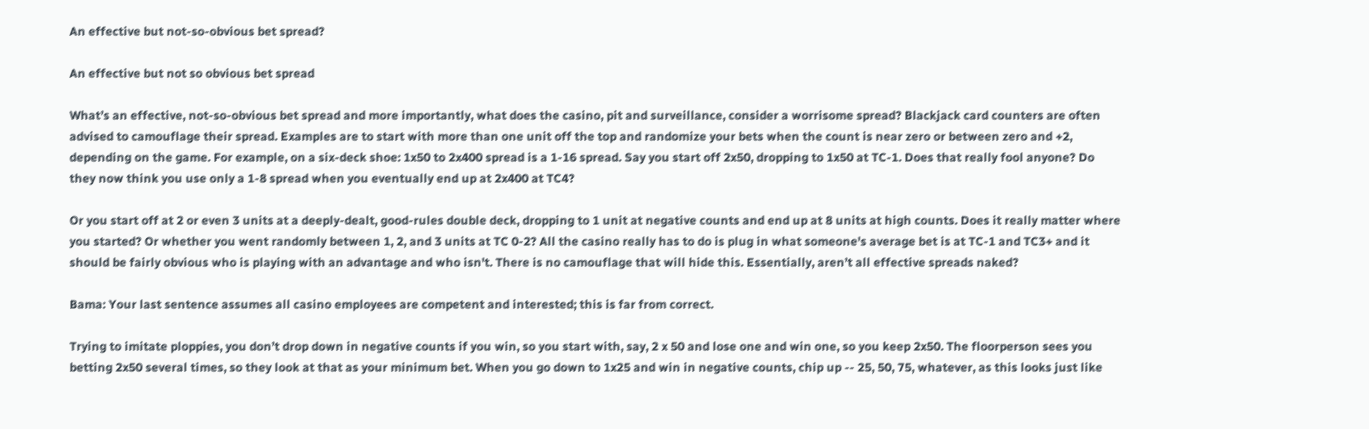An effective but not-so-obvious bet spread?

An effective but not so obvious bet spread

What’s an effective, not-so-obvious bet spread and more importantly, what does the casino, pit and surveillance, consider a worrisome spread? Blackjack card counters are often advised to camouflage their spread. Examples are to start with more than one unit off the top and randomize your bets when the count is near zero or between zero and +2, depending on the game. For example, on a six-deck shoe: 1x50 to 2x400 spread is a 1-16 spread. Say you start off 2x50, dropping to 1x50 at TC-1. Does that really fool anyone? Do they now think you use only a 1-8 spread when you eventually end up at 2x400 at TC4?

Or you start off at 2 or even 3 units at a deeply-dealt, good-rules double deck, dropping to 1 unit at negative counts and end up at 8 units at high counts. Does it really matter where you started? Or whether you went randomly between 1, 2, and 3 units at TC 0-2? All the casino really has to do is plug in what someone's average bet is at TC-1 and TC3+ and it should be fairly obvious who is playing with an advantage and who isn't. There is no camouflage that will hide this. Essentially, aren’t all effective spreads naked?

Bama: Your last sentence assumes all casino employees are competent and interested; this is far from correct.

Trying to imitate ploppies, you don’t drop down in negative counts if you win, so you start with, say, 2 x 50 and lose one and win one, so you keep 2x50. The floorperson sees you betting 2x50 several times, so they look at that as your minimum bet. When you go down to 1x25 and win in negative counts, chip up -- 25, 50, 75, whatever, as this looks just like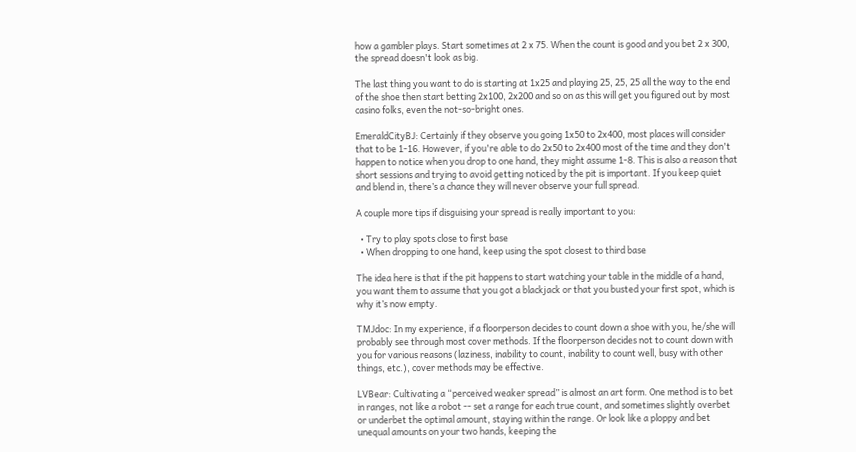how a gambler plays. Start sometimes at 2 x 75. When the count is good and you bet 2 x 300, the spread doesn't look as big.

The last thing you want to do is starting at 1x25 and playing 25, 25, 25 all the way to the end of the shoe then start betting 2x100, 2x200 and so on as this will get you figured out by most casino folks, even the not-so-bright ones.

EmeraldCityBJ: Certainly if they observe you going 1x50 to 2x400, most places will consider that to be 1-16. However, if you're able to do 2x50 to 2x400 most of the time and they don't happen to notice when you drop to one hand, they might assume 1-8. This is also a reason that short sessions and trying to avoid getting noticed by the pit is important. If you keep quiet and blend in, there’s a chance they will never observe your full spread.

A couple more tips if disguising your spread is really important to you:

  • Try to play spots close to first base
  • When dropping to one hand, keep using the spot closest to third base

The idea here is that if the pit happens to start watching your table in the middle of a hand, you want them to assume that you got a blackjack or that you busted your first spot, which is why it’s now empty.

TMJdoc: In my experience, if a floorperson decides to count down a shoe with you, he/she will probably see through most cover methods. If the floorperson decides not to count down with you for various reasons (laziness, inability to count, inability to count well, busy with other things, etc.), cover methods may be effective.

LVBear: Cultivating a “perceived weaker spread” is almost an art form. One method is to bet in ranges, not like a robot -- set a range for each true count, and sometimes slightly overbet or underbet the optimal amount, staying within the range. Or look like a ploppy and bet unequal amounts on your two hands, keeping the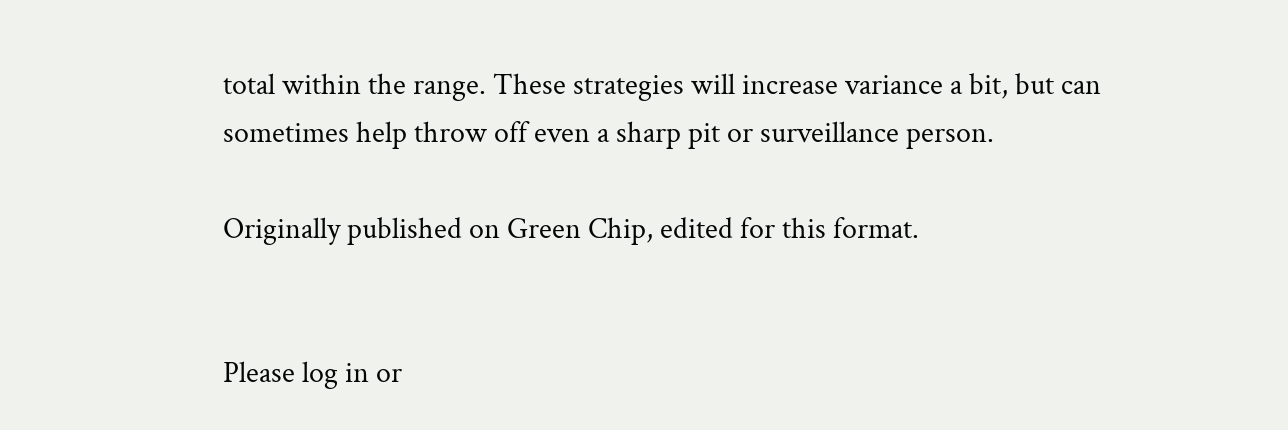total within the range. These strategies will increase variance a bit, but can sometimes help throw off even a sharp pit or surveillance person.

Originally published on Green Chip, edited for this format.


Please log in or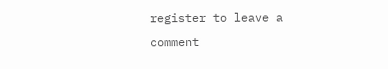register to leave a comment